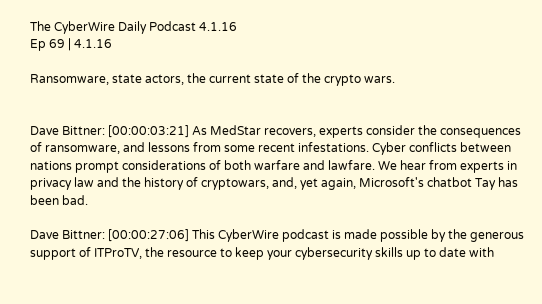The CyberWire Daily Podcast 4.1.16
Ep 69 | 4.1.16

Ransomware, state actors, the current state of the crypto wars.


Dave Bittner: [00:00:03:21] As MedStar recovers, experts consider the consequences of ransomware, and lessons from some recent infestations. Cyber conflicts between nations prompt considerations of both warfare and lawfare. We hear from experts in privacy law and the history of cryptowars, and, yet again, Microsoft's chatbot Tay has been bad.

Dave Bittner: [00:00:27:06] This CyberWire podcast is made possible by the generous support of ITProTV, the resource to keep your cybersecurity skills up to date with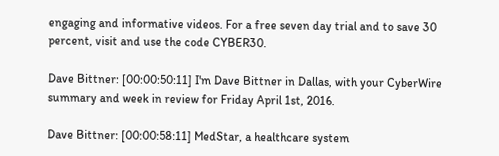engaging and informative videos. For a free seven day trial and to save 30 percent, visit and use the code CYBER30.

Dave Bittner: [00:00:50:11] I'm Dave Bittner in Dallas, with your CyberWire summary and week in review for Friday April 1st, 2016.

Dave Bittner: [00:00:58:11] MedStar, a healthcare system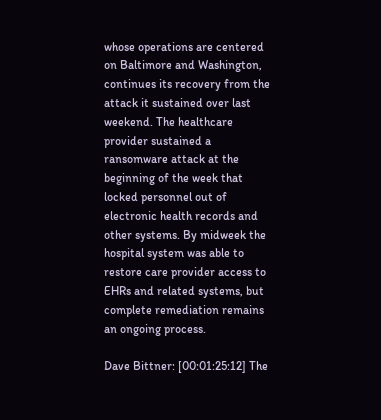whose operations are centered on Baltimore and Washington, continues its recovery from the attack it sustained over last weekend. The healthcare provider sustained a ransomware attack at the beginning of the week that locked personnel out of electronic health records and other systems. By midweek the hospital system was able to restore care provider access to EHRs and related systems, but complete remediation remains an ongoing process.

Dave Bittner: [00:01:25:12] The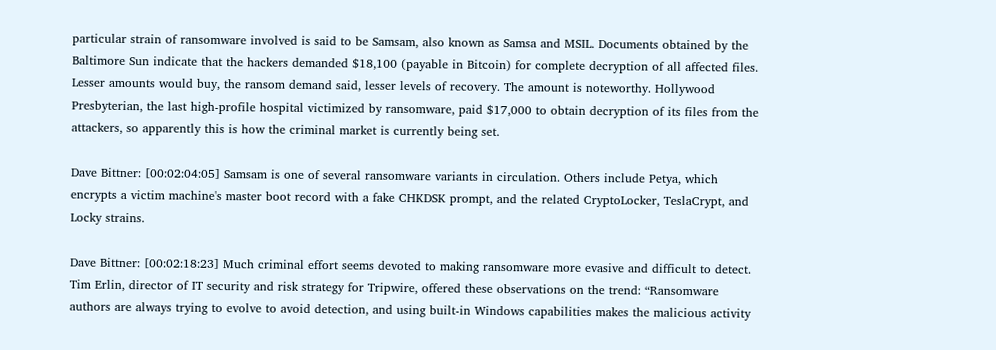particular strain of ransomware involved is said to be Samsam, also known as Samsa and MSIL. Documents obtained by the Baltimore Sun indicate that the hackers demanded $18,100 (payable in Bitcoin) for complete decryption of all affected files. Lesser amounts would buy, the ransom demand said, lesser levels of recovery. The amount is noteworthy. Hollywood Presbyterian, the last high-profile hospital victimized by ransomware, paid $17,000 to obtain decryption of its files from the attackers, so apparently this is how the criminal market is currently being set.

Dave Bittner: [00:02:04:05] Samsam is one of several ransomware variants in circulation. Others include Petya, which encrypts a victim machine's master boot record with a fake CHKDSK prompt, and the related CryptoLocker, TeslaCrypt, and Locky strains.

Dave Bittner: [00:02:18:23] Much criminal effort seems devoted to making ransomware more evasive and difficult to detect. Tim Erlin, director of IT security and risk strategy for Tripwire, offered these observations on the trend: “Ransomware authors are always trying to evolve to avoid detection, and using built-in Windows capabilities makes the malicious activity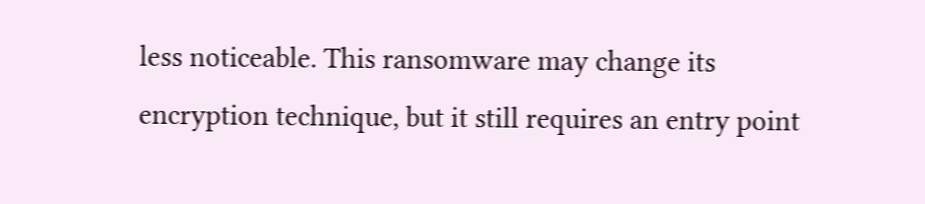less noticeable. This ransomware may change its encryption technique, but it still requires an entry point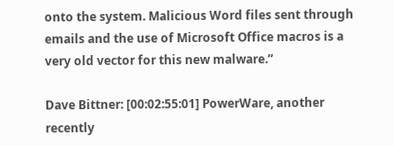onto the system. Malicious Word files sent through emails and the use of Microsoft Office macros is a very old vector for this new malware.”

Dave Bittner: [00:02:55:01] PowerWare, another recently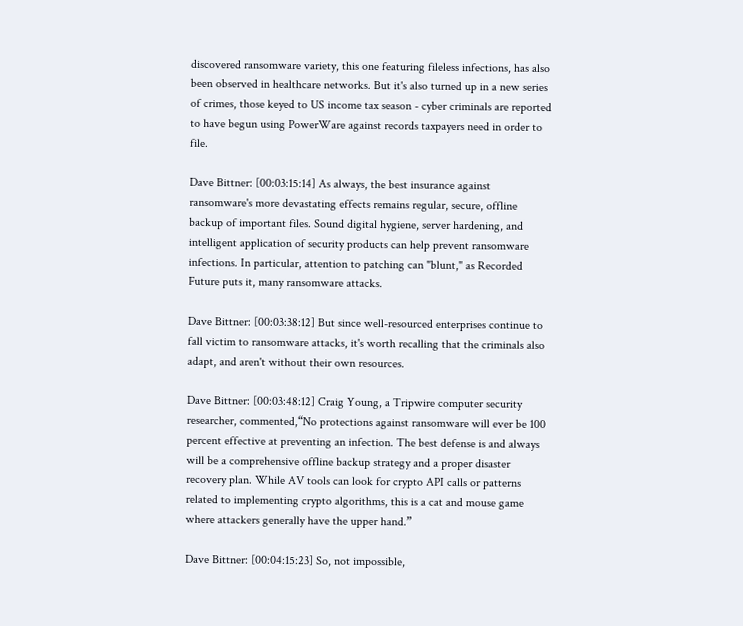discovered ransomware variety, this one featuring fileless infections, has also been observed in healthcare networks. But it's also turned up in a new series of crimes, those keyed to US income tax season - cyber criminals are reported to have begun using PowerWare against records taxpayers need in order to file.

Dave Bittner: [00:03:15:14] As always, the best insurance against ransomware's more devastating effects remains regular, secure, offline backup of important files. Sound digital hygiene, server hardening, and intelligent application of security products can help prevent ransomware infections. In particular, attention to patching can "blunt," as Recorded Future puts it, many ransomware attacks.

Dave Bittner: [00:03:38:12] But since well-resourced enterprises continue to fall victim to ransomware attacks, it's worth recalling that the criminals also adapt, and aren't without their own resources.

Dave Bittner: [00:03:48:12] Craig Young, a Tripwire computer security researcher, commented,“No protections against ransomware will ever be 100 percent effective at preventing an infection. The best defense is and always will be a comprehensive offline backup strategy and a proper disaster recovery plan. While AV tools can look for crypto API calls or patterns related to implementing crypto algorithms, this is a cat and mouse game where attackers generally have the upper hand.”

Dave Bittner: [00:04:15:23] So, not impossible,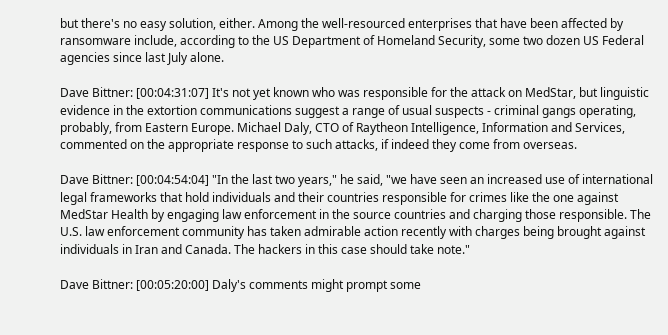but there's no easy solution, either. Among the well-resourced enterprises that have been affected by ransomware include, according to the US Department of Homeland Security, some two dozen US Federal agencies since last July alone.

Dave Bittner: [00:04:31:07] It's not yet known who was responsible for the attack on MedStar, but linguistic evidence in the extortion communications suggest a range of usual suspects - criminal gangs operating, probably, from Eastern Europe. Michael Daly, CTO of Raytheon Intelligence, Information and Services, commented on the appropriate response to such attacks, if indeed they come from overseas.

Dave Bittner: [00:04:54:04] "In the last two years," he said, "we have seen an increased use of international legal frameworks that hold individuals and their countries responsible for crimes like the one against MedStar Health by engaging law enforcement in the source countries and charging those responsible. The U.S. law enforcement community has taken admirable action recently with charges being brought against individuals in Iran and Canada. The hackers in this case should take note."

Dave Bittner: [00:05:20:00] Daly's comments might prompt some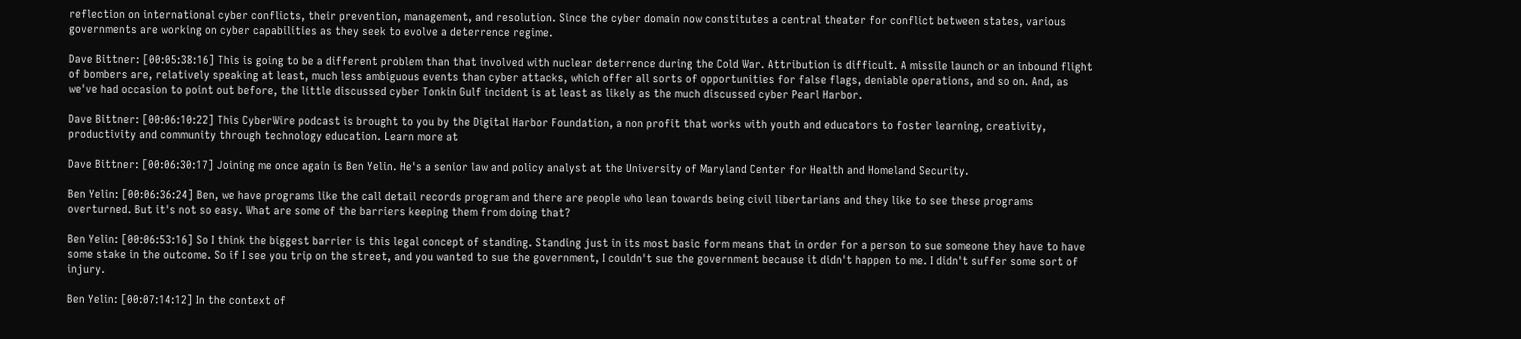reflection on international cyber conflicts, their prevention, management, and resolution. Since the cyber domain now constitutes a central theater for conflict between states, various governments are working on cyber capabilities as they seek to evolve a deterrence regime.

Dave Bittner: [00:05:38:16] This is going to be a different problem than that involved with nuclear deterrence during the Cold War. Attribution is difficult. A missile launch or an inbound flight of bombers are, relatively speaking at least, much less ambiguous events than cyber attacks, which offer all sorts of opportunities for false flags, deniable operations, and so on. And, as we've had occasion to point out before, the little discussed cyber Tonkin Gulf incident is at least as likely as the much discussed cyber Pearl Harbor.

Dave Bittner: [00:06:10:22] This CyberWire podcast is brought to you by the Digital Harbor Foundation, a non profit that works with youth and educators to foster learning, creativity, productivity and community through technology education. Learn more at

Dave Bittner: [00:06:30:17] Joining me once again is Ben Yelin. He's a senior law and policy analyst at the University of Maryland Center for Health and Homeland Security.

Ben Yelin: [00:06:36:24] Ben, we have programs like the call detail records program and there are people who lean towards being civil libertarians and they like to see these programs overturned. But it's not so easy. What are some of the barriers keeping them from doing that?

Ben Yelin: [00:06:53:16] So I think the biggest barrier is this legal concept of standing. Standing just in its most basic form means that in order for a person to sue someone they have to have some stake in the outcome. So if I see you trip on the street, and you wanted to sue the government, I couldn't sue the government because it didn't happen to me. I didn't suffer some sort of injury.

Ben Yelin: [00:07:14:12] In the context of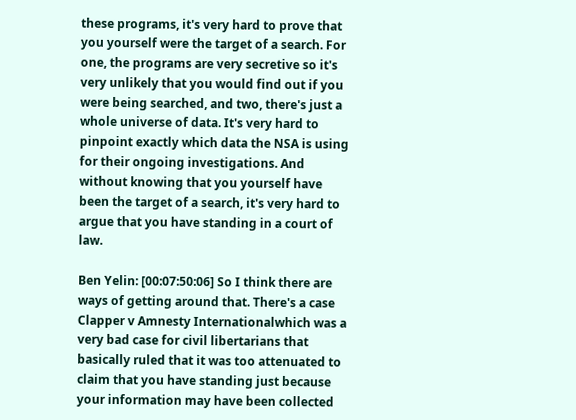these programs, it's very hard to prove that you yourself were the target of a search. For one, the programs are very secretive so it's very unlikely that you would find out if you were being searched, and two, there's just a whole universe of data. It's very hard to pinpoint exactly which data the NSA is using for their ongoing investigations. And without knowing that you yourself have been the target of a search, it's very hard to argue that you have standing in a court of law.

Ben Yelin: [00:07:50:06] So I think there are ways of getting around that. There's a case Clapper v Amnesty Internationalwhich was a very bad case for civil libertarians that basically ruled that it was too attenuated to claim that you have standing just because your information may have been collected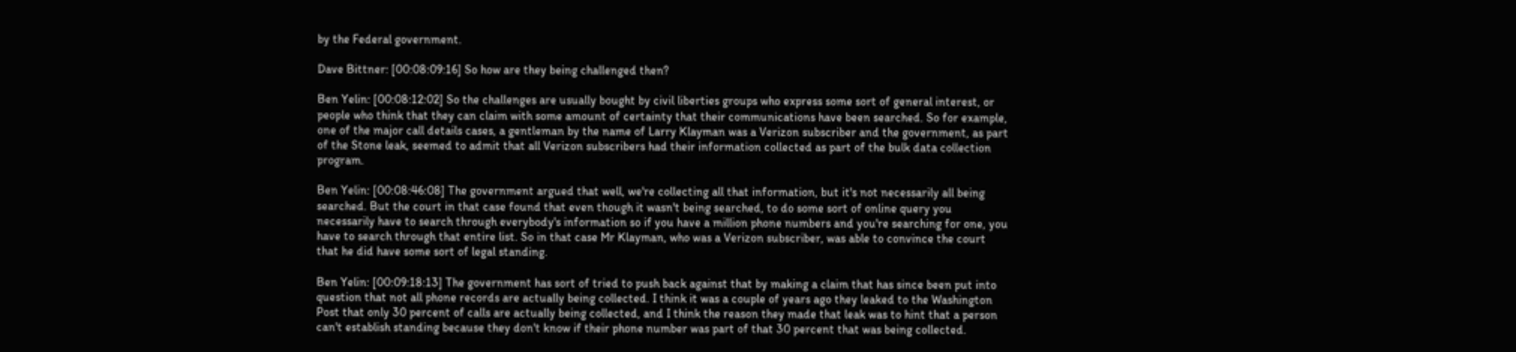by the Federal government.

Dave Bittner: [00:08:09:16] So how are they being challenged then?

Ben Yelin: [00:08:12:02] So the challenges are usually bought by civil liberties groups who express some sort of general interest, or people who think that they can claim with some amount of certainty that their communications have been searched. So for example, one of the major call details cases, a gentleman by the name of Larry Klayman was a Verizon subscriber and the government, as part of the Stone leak, seemed to admit that all Verizon subscribers had their information collected as part of the bulk data collection program.

Ben Yelin: [00:08:46:08] The government argued that well, we're collecting all that information, but it's not necessarily all being searched. But the court in that case found that even though it wasn't being searched, to do some sort of online query you necessarily have to search through everybody's information so if you have a million phone numbers and you're searching for one, you have to search through that entire list. So in that case Mr Klayman, who was a Verizon subscriber, was able to convince the court that he did have some sort of legal standing.

Ben Yelin: [00:09:18:13] The government has sort of tried to push back against that by making a claim that has since been put into question that not all phone records are actually being collected. I think it was a couple of years ago they leaked to the Washington Post that only 30 percent of calls are actually being collected, and I think the reason they made that leak was to hint that a person can't establish standing because they don't know if their phone number was part of that 30 percent that was being collected.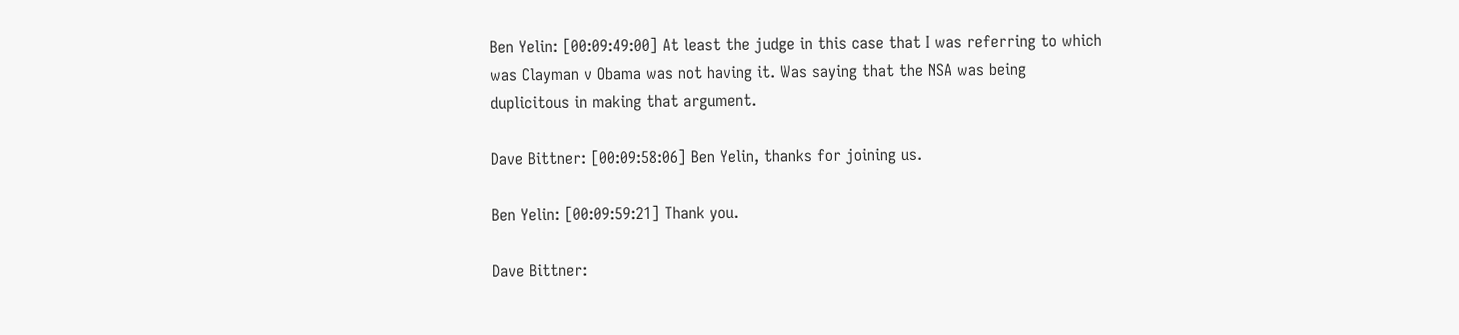Ben Yelin: [00:09:49:00] At least the judge in this case that I was referring to which was Clayman v Obama was not having it. Was saying that the NSA was being duplicitous in making that argument.

Dave Bittner: [00:09:58:06] Ben Yelin, thanks for joining us.

Ben Yelin: [00:09:59:21] Thank you.

Dave Bittner: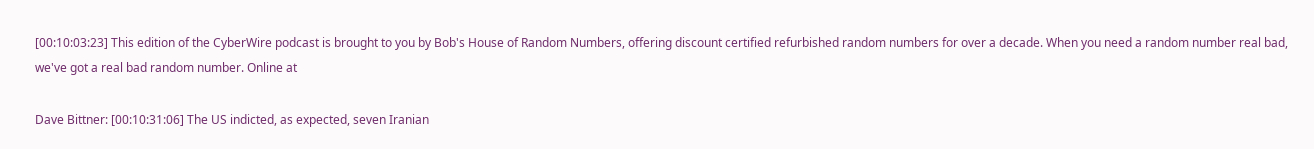[00:10:03:23] This edition of the CyberWire podcast is brought to you by Bob's House of Random Numbers, offering discount certified refurbished random numbers for over a decade. When you need a random number real bad, we've got a real bad random number. Online at

Dave Bittner: [00:10:31:06] The US indicted, as expected, seven Iranian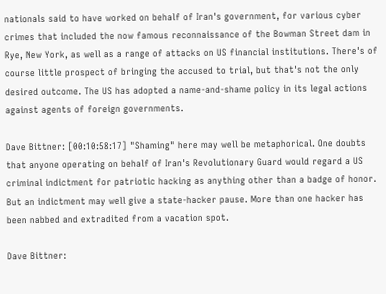nationals said to have worked on behalf of Iran's government, for various cyber crimes that included the now famous reconnaissance of the Bowman Street dam in Rye, New York, as well as a range of attacks on US financial institutions. There's of course little prospect of bringing the accused to trial, but that's not the only desired outcome. The US has adopted a name-and-shame policy in its legal actions against agents of foreign governments.

Dave Bittner: [00:10:58:17] "Shaming" here may well be metaphorical. One doubts that anyone operating on behalf of Iran's Revolutionary Guard would regard a US criminal indictment for patriotic hacking as anything other than a badge of honor. But an indictment may well give a state-hacker pause. More than one hacker has been nabbed and extradited from a vacation spot.

Dave Bittner: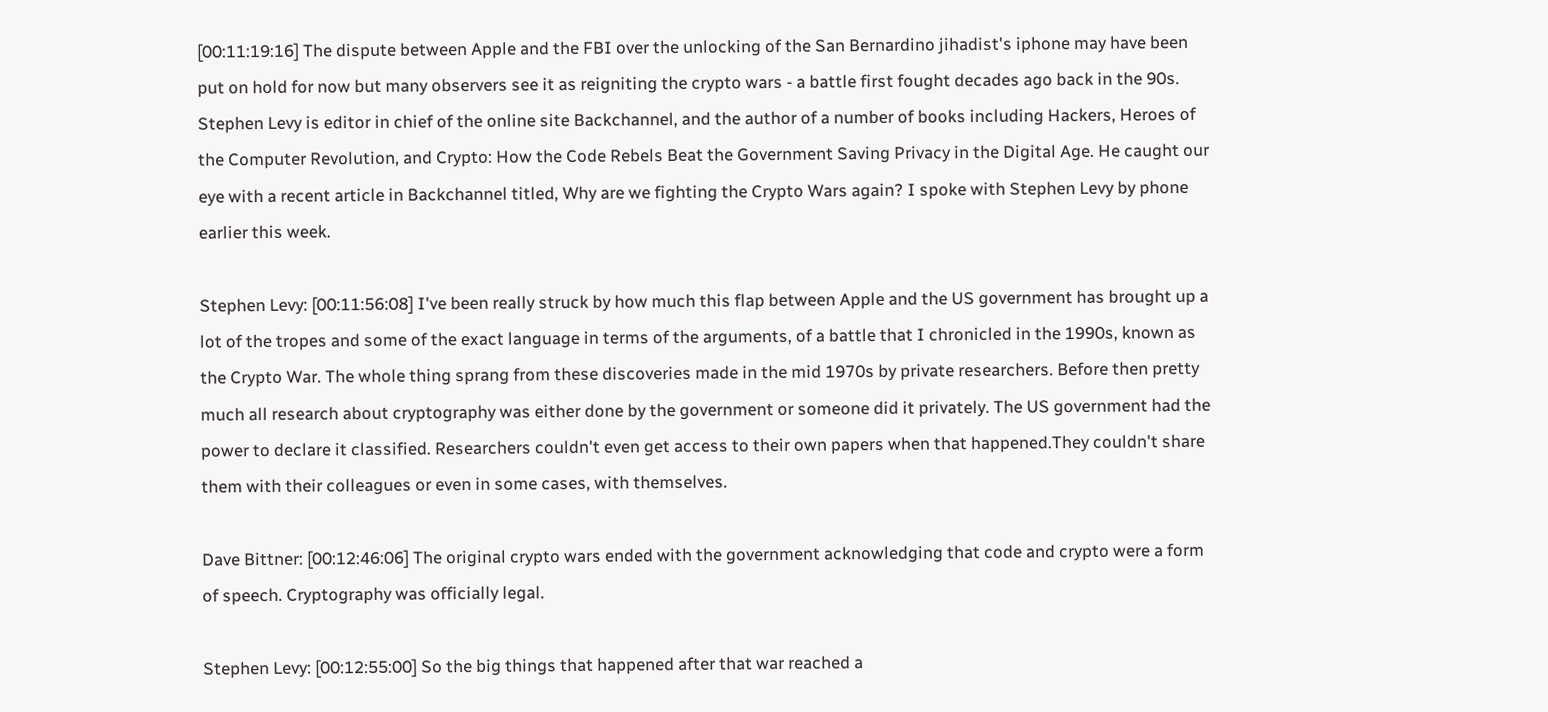[00:11:19:16] The dispute between Apple and the FBI over the unlocking of the San Bernardino jihadist's iphone may have been put on hold for now but many observers see it as reigniting the crypto wars - a battle first fought decades ago back in the 90s. Stephen Levy is editor in chief of the online site Backchannel, and the author of a number of books including Hackers, Heroes of the Computer Revolution, and Crypto: How the Code Rebels Beat the Government Saving Privacy in the Digital Age. He caught our eye with a recent article in Backchannel titled, Why are we fighting the Crypto Wars again? I spoke with Stephen Levy by phone earlier this week.

Stephen Levy: [00:11:56:08] I've been really struck by how much this flap between Apple and the US government has brought up a lot of the tropes and some of the exact language in terms of the arguments, of a battle that I chronicled in the 1990s, known as the Crypto War. The whole thing sprang from these discoveries made in the mid 1970s by private researchers. Before then pretty much all research about cryptography was either done by the government or someone did it privately. The US government had the power to declare it classified. Researchers couldn't even get access to their own papers when that happened.They couldn't share them with their colleagues or even in some cases, with themselves.

Dave Bittner: [00:12:46:06] The original crypto wars ended with the government acknowledging that code and crypto were a form of speech. Cryptography was officially legal.

Stephen Levy: [00:12:55:00] So the big things that happened after that war reached a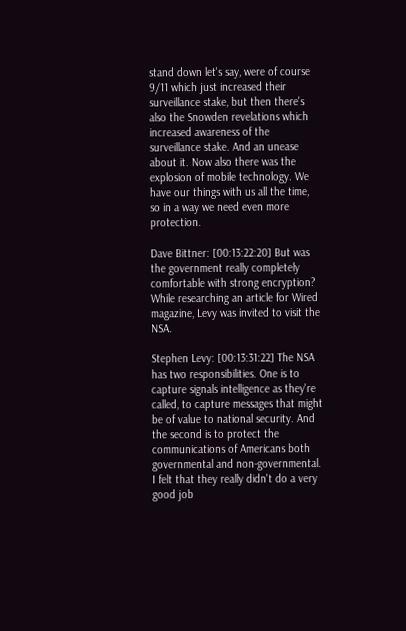stand down let's say, were of course 9/11 which just increased their surveillance stake, but then there's also the Snowden revelations which increased awareness of the surveillance stake. And an unease about it. Now also there was the explosion of mobile technology. We have our things with us all the time, so in a way we need even more protection.

Dave Bittner: [00:13:22:20] But was the government really completely comfortable with strong encryption? While researching an article for Wired magazine, Levy was invited to visit the NSA.

Stephen Levy: [00:13:31:22] The NSA has two responsibilities. One is to capture signals intelligence as they're called, to capture messages that might be of value to national security. And the second is to protect the communications of Americans both governmental and non-governmental. I felt that they really didn't do a very good job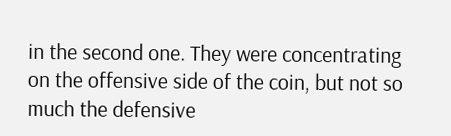in the second one. They were concentrating on the offensive side of the coin, but not so much the defensive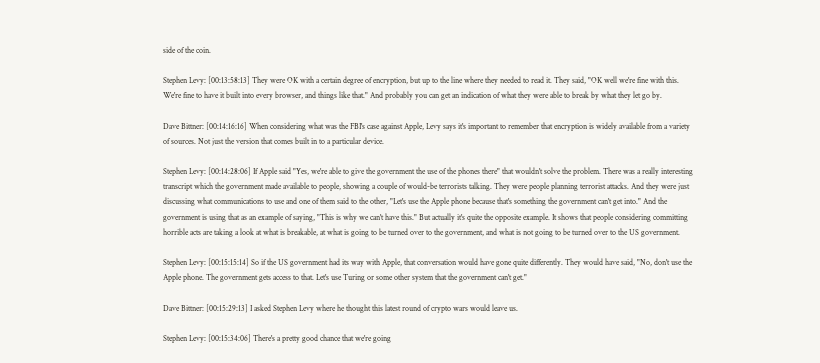side of the coin.

Stephen Levy: [00:13:58:13] They were OK with a certain degree of encryption, but up to the line where they needed to read it. They said, "OK well we're fine with this. We're fine to have it built into every browser, and things like that." And probably you can get an indication of what they were able to break by what they let go by.

Dave Bittner: [00:14:16:16] When considering what was the FBI's case against Apple, Levy says it's important to remember that encryption is widely available from a variety of sources. Not just the version that comes built in to a particular device.

Stephen Levy: [00:14:28:06] If Apple said "Yes, we're able to give the government the use of the phones there" that wouldn't solve the problem. There was a really interesting transcript which the government made available to people, showing a couple of would-be terrorists talking. They were people planning terrorist attacks. And they were just discussing what communications to use and one of them said to the other, "Let's use the Apple phone because that's something the government can't get into." And the government is using that as an example of saying, "This is why we can't have this." But actually it's quite the opposite example. It shows that people considering committing horrible acts are taking a look at what is breakable, at what is going to be turned over to the government, and what is not going to be turned over to the US government.

Stephen Levy: [00:15:15:14] So if the US government had its way with Apple, that conversation would have gone quite differently. They would have said, "No, don't use the Apple phone. The government gets access to that. Let's use Turing or some other system that the government can't get."

Dave Bittner: [00:15:29:13] I asked Stephen Levy where he thought this latest round of crypto wars would leave us.

Stephen Levy: [00:15:34:06] There's a pretty good chance that we're going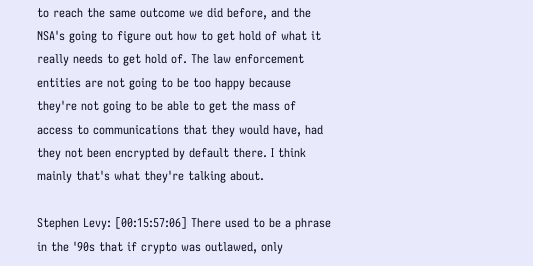to reach the same outcome we did before, and the NSA's going to figure out how to get hold of what it really needs to get hold of. The law enforcement entities are not going to be too happy because they're not going to be able to get the mass of access to communications that they would have, had they not been encrypted by default there. I think mainly that's what they're talking about.

Stephen Levy: [00:15:57:06] There used to be a phrase in the '90s that if crypto was outlawed, only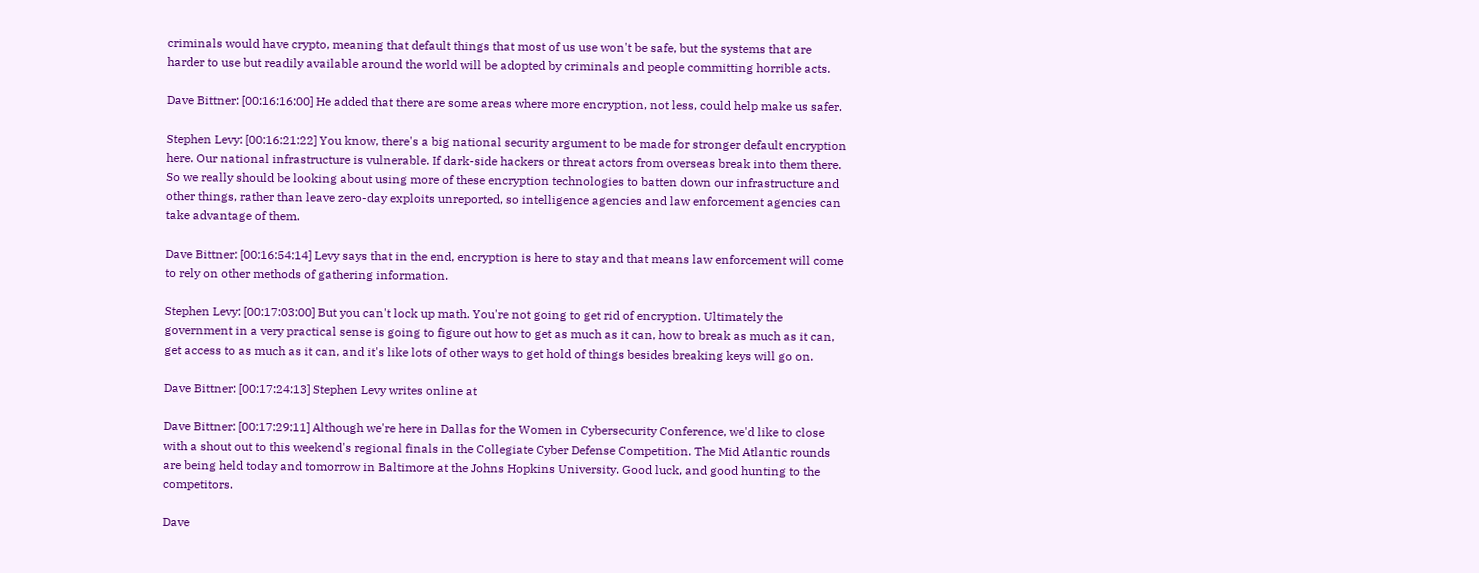criminals would have crypto, meaning that default things that most of us use won't be safe, but the systems that are harder to use but readily available around the world will be adopted by criminals and people committing horrible acts.

Dave Bittner: [00:16:16:00] He added that there are some areas where more encryption, not less, could help make us safer.

Stephen Levy: [00:16:21:22] You know, there's a big national security argument to be made for stronger default encryption here. Our national infrastructure is vulnerable. If dark-side hackers or threat actors from overseas break into them there. So we really should be looking about using more of these encryption technologies to batten down our infrastructure and other things, rather than leave zero-day exploits unreported, so intelligence agencies and law enforcement agencies can take advantage of them.

Dave Bittner: [00:16:54:14] Levy says that in the end, encryption is here to stay and that means law enforcement will come to rely on other methods of gathering information.

Stephen Levy: [00:17:03:00] But you can't lock up math. You're not going to get rid of encryption. Ultimately the government in a very practical sense is going to figure out how to get as much as it can, how to break as much as it can, get access to as much as it can, and it's like lots of other ways to get hold of things besides breaking keys will go on.

Dave Bittner: [00:17:24:13] Stephen Levy writes online at

Dave Bittner: [00:17:29:11] Although we're here in Dallas for the Women in Cybersecurity Conference, we'd like to close with a shout out to this weekend's regional finals in the Collegiate Cyber Defense Competition. The Mid Atlantic rounds are being held today and tomorrow in Baltimore at the Johns Hopkins University. Good luck, and good hunting to the competitors.

Dave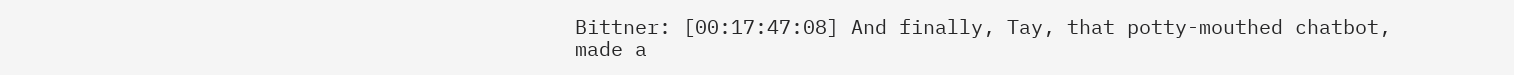Bittner: [00:17:47:08] And finally, Tay, that potty-mouthed chatbot, made a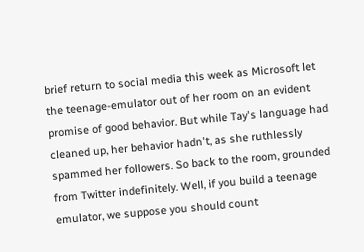brief return to social media this week as Microsoft let the teenage-emulator out of her room on an evident promise of good behavior. But while Tay's language had cleaned up, her behavior hadn't, as she ruthlessly spammed her followers. So back to the room, grounded from Twitter indefinitely. Well, if you build a teenage emulator, we suppose you should count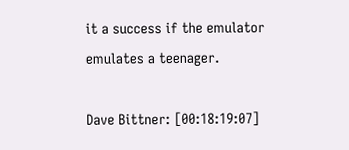it a success if the emulator emulates a teenager.

Dave Bittner: [00:18:19:07]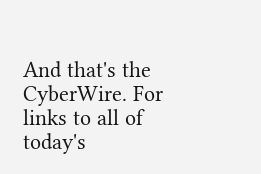And that's the CyberWire. For links to all of today's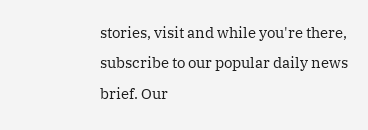stories, visit and while you're there, subscribe to our popular daily news brief. Our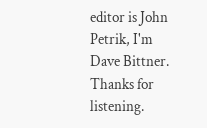editor is John Petrik, I'm Dave Bittner. Thanks for listening.